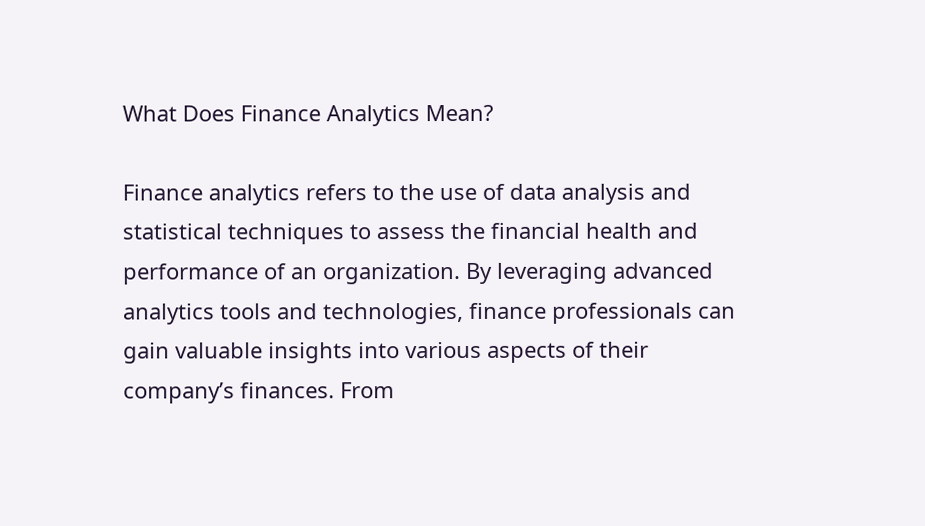What Does Finance Analytics Mean?

Finance analytics refers to the use of data analysis and statistical techniques to assess the financial health and performance of an organization. By leveraging advanced analytics tools and technologies, finance professionals can gain valuable insights into various aspects of their company’s finances. From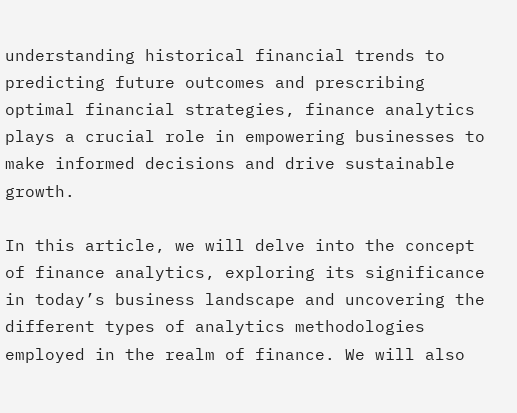understanding historical financial trends to predicting future outcomes and prescribing optimal financial strategies, finance analytics plays a crucial role in empowering businesses to make informed decisions and drive sustainable growth.

In this article, we will delve into the concept of finance analytics, exploring its significance in today’s business landscape and uncovering the different types of analytics methodologies employed in the realm of finance. We will also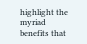highlight the myriad benefits that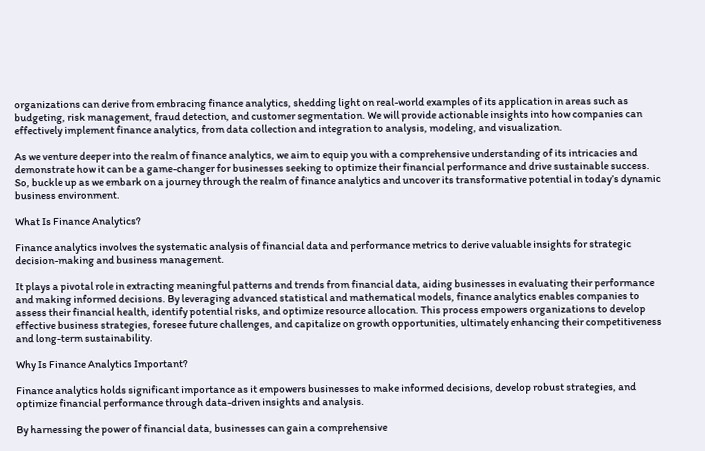organizations can derive from embracing finance analytics, shedding light on real-world examples of its application in areas such as budgeting, risk management, fraud detection, and customer segmentation. We will provide actionable insights into how companies can effectively implement finance analytics, from data collection and integration to analysis, modeling, and visualization.

As we venture deeper into the realm of finance analytics, we aim to equip you with a comprehensive understanding of its intricacies and demonstrate how it can be a game-changer for businesses seeking to optimize their financial performance and drive sustainable success. So, buckle up as we embark on a journey through the realm of finance analytics and uncover its transformative potential in today’s dynamic business environment.

What Is Finance Analytics?

Finance analytics involves the systematic analysis of financial data and performance metrics to derive valuable insights for strategic decision-making and business management.

It plays a pivotal role in extracting meaningful patterns and trends from financial data, aiding businesses in evaluating their performance and making informed decisions. By leveraging advanced statistical and mathematical models, finance analytics enables companies to assess their financial health, identify potential risks, and optimize resource allocation. This process empowers organizations to develop effective business strategies, foresee future challenges, and capitalize on growth opportunities, ultimately enhancing their competitiveness and long-term sustainability.

Why Is Finance Analytics Important?

Finance analytics holds significant importance as it empowers businesses to make informed decisions, develop robust strategies, and optimize financial performance through data-driven insights and analysis.

By harnessing the power of financial data, businesses can gain a comprehensive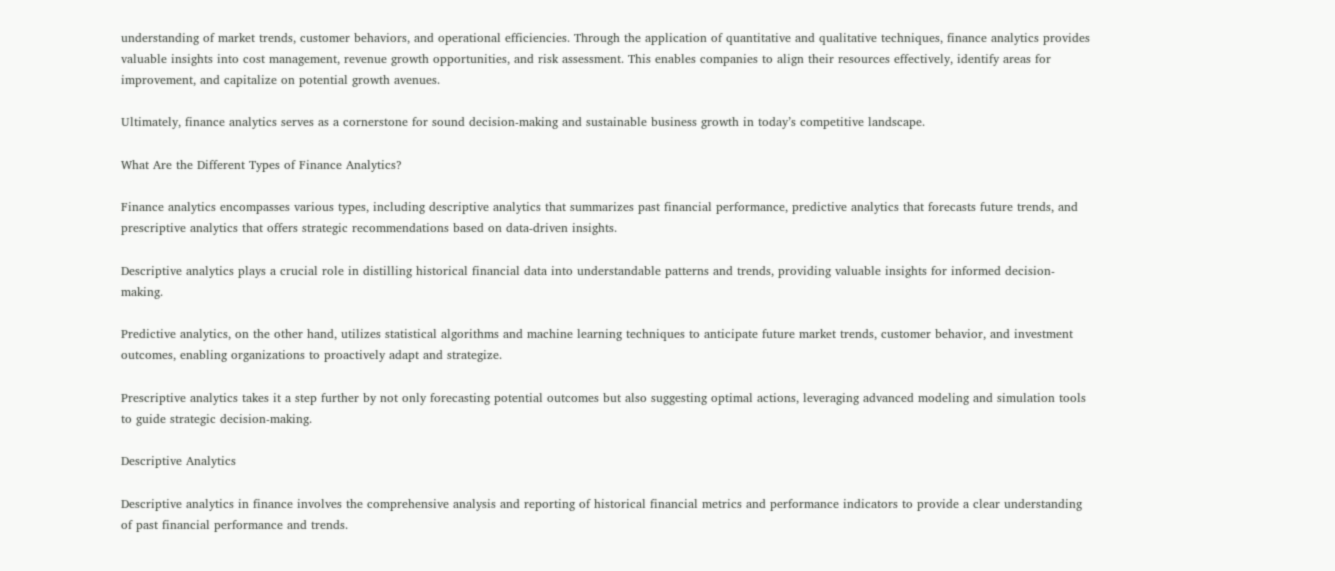understanding of market trends, customer behaviors, and operational efficiencies. Through the application of quantitative and qualitative techniques, finance analytics provides valuable insights into cost management, revenue growth opportunities, and risk assessment. This enables companies to align their resources effectively, identify areas for improvement, and capitalize on potential growth avenues.

Ultimately, finance analytics serves as a cornerstone for sound decision-making and sustainable business growth in today’s competitive landscape.

What Are the Different Types of Finance Analytics?

Finance analytics encompasses various types, including descriptive analytics that summarizes past financial performance, predictive analytics that forecasts future trends, and prescriptive analytics that offers strategic recommendations based on data-driven insights.

Descriptive analytics plays a crucial role in distilling historical financial data into understandable patterns and trends, providing valuable insights for informed decision-making.

Predictive analytics, on the other hand, utilizes statistical algorithms and machine learning techniques to anticipate future market trends, customer behavior, and investment outcomes, enabling organizations to proactively adapt and strategize.

Prescriptive analytics takes it a step further by not only forecasting potential outcomes but also suggesting optimal actions, leveraging advanced modeling and simulation tools to guide strategic decision-making.

Descriptive Analytics

Descriptive analytics in finance involves the comprehensive analysis and reporting of historical financial metrics and performance indicators to provide a clear understanding of past financial performance and trends.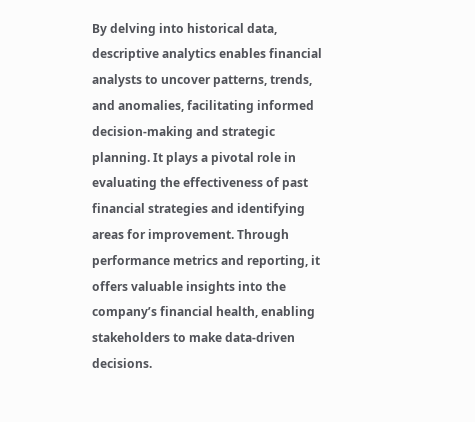By delving into historical data, descriptive analytics enables financial analysts to uncover patterns, trends, and anomalies, facilitating informed decision-making and strategic planning. It plays a pivotal role in evaluating the effectiveness of past financial strategies and identifying areas for improvement. Through performance metrics and reporting, it offers valuable insights into the company’s financial health, enabling stakeholders to make data-driven decisions.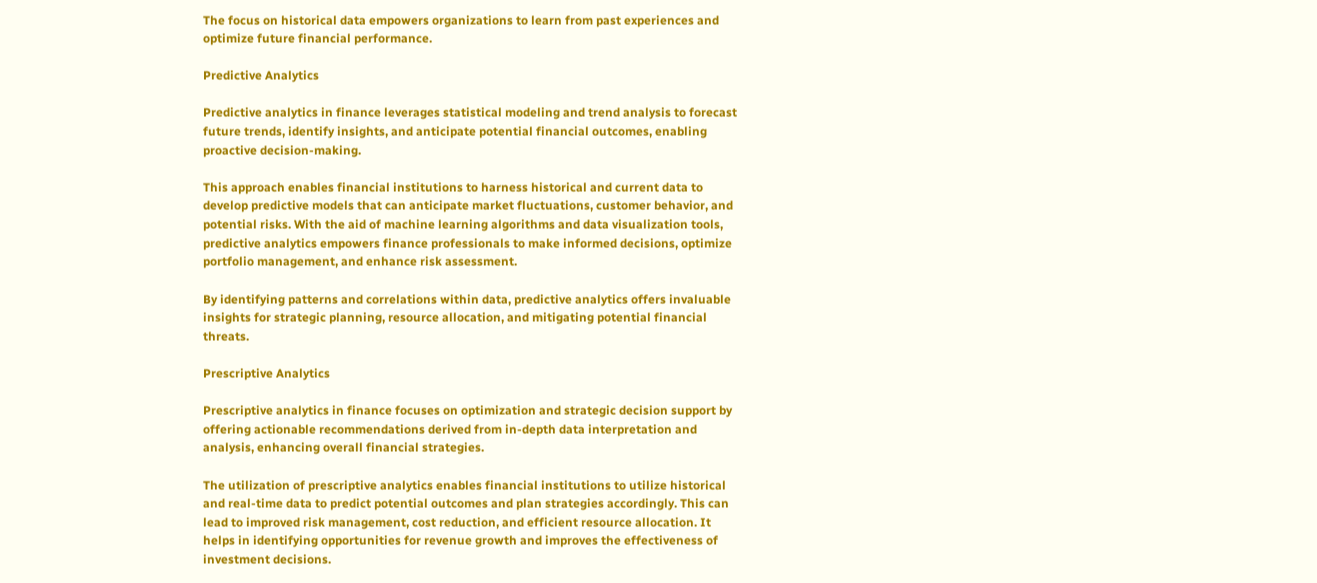The focus on historical data empowers organizations to learn from past experiences and optimize future financial performance.

Predictive Analytics

Predictive analytics in finance leverages statistical modeling and trend analysis to forecast future trends, identify insights, and anticipate potential financial outcomes, enabling proactive decision-making.

This approach enables financial institutions to harness historical and current data to develop predictive models that can anticipate market fluctuations, customer behavior, and potential risks. With the aid of machine learning algorithms and data visualization tools, predictive analytics empowers finance professionals to make informed decisions, optimize portfolio management, and enhance risk assessment.

By identifying patterns and correlations within data, predictive analytics offers invaluable insights for strategic planning, resource allocation, and mitigating potential financial threats.

Prescriptive Analytics

Prescriptive analytics in finance focuses on optimization and strategic decision support by offering actionable recommendations derived from in-depth data interpretation and analysis, enhancing overall financial strategies.

The utilization of prescriptive analytics enables financial institutions to utilize historical and real-time data to predict potential outcomes and plan strategies accordingly. This can lead to improved risk management, cost reduction, and efficient resource allocation. It helps in identifying opportunities for revenue growth and improves the effectiveness of investment decisions.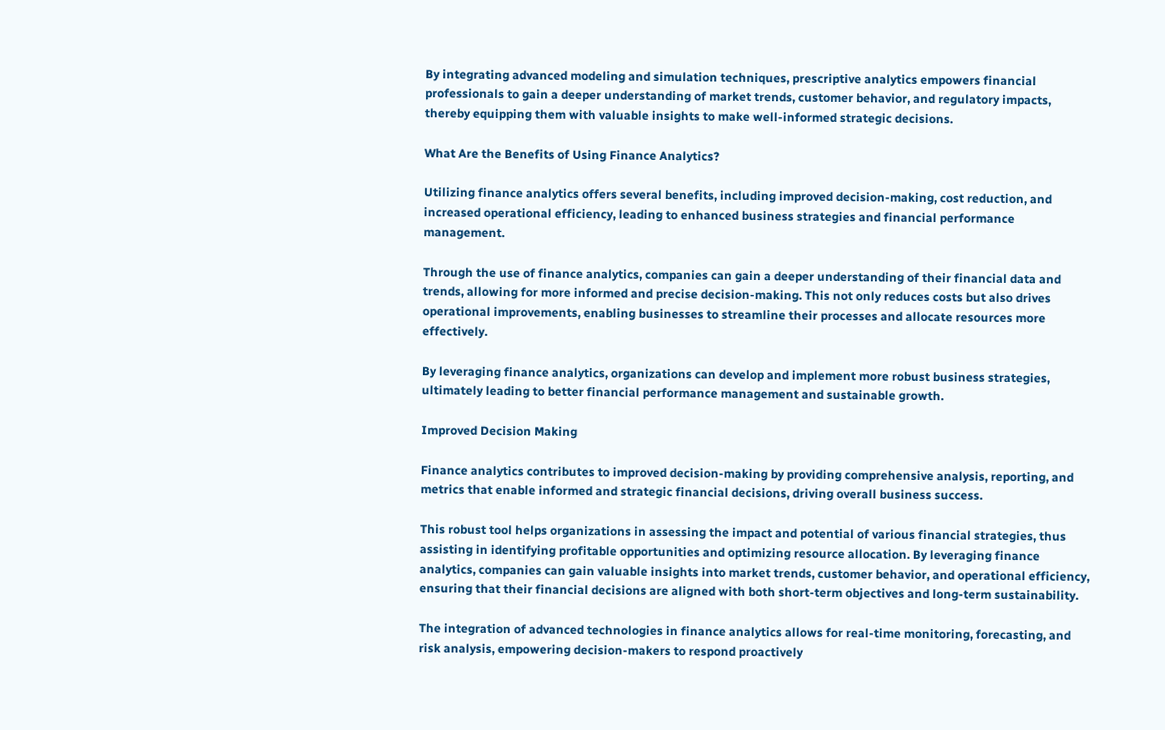By integrating advanced modeling and simulation techniques, prescriptive analytics empowers financial professionals to gain a deeper understanding of market trends, customer behavior, and regulatory impacts, thereby equipping them with valuable insights to make well-informed strategic decisions.

What Are the Benefits of Using Finance Analytics?

Utilizing finance analytics offers several benefits, including improved decision-making, cost reduction, and increased operational efficiency, leading to enhanced business strategies and financial performance management.

Through the use of finance analytics, companies can gain a deeper understanding of their financial data and trends, allowing for more informed and precise decision-making. This not only reduces costs but also drives operational improvements, enabling businesses to streamline their processes and allocate resources more effectively.

By leveraging finance analytics, organizations can develop and implement more robust business strategies, ultimately leading to better financial performance management and sustainable growth.

Improved Decision Making

Finance analytics contributes to improved decision-making by providing comprehensive analysis, reporting, and metrics that enable informed and strategic financial decisions, driving overall business success.

This robust tool helps organizations in assessing the impact and potential of various financial strategies, thus assisting in identifying profitable opportunities and optimizing resource allocation. By leveraging finance analytics, companies can gain valuable insights into market trends, customer behavior, and operational efficiency, ensuring that their financial decisions are aligned with both short-term objectives and long-term sustainability.

The integration of advanced technologies in finance analytics allows for real-time monitoring, forecasting, and risk analysis, empowering decision-makers to respond proactively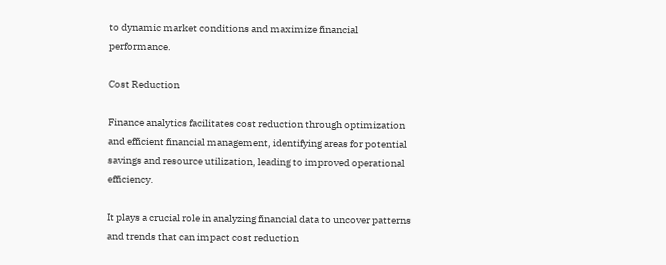to dynamic market conditions and maximize financial performance.

Cost Reduction

Finance analytics facilitates cost reduction through optimization and efficient financial management, identifying areas for potential savings and resource utilization, leading to improved operational efficiency.

It plays a crucial role in analyzing financial data to uncover patterns and trends that can impact cost reduction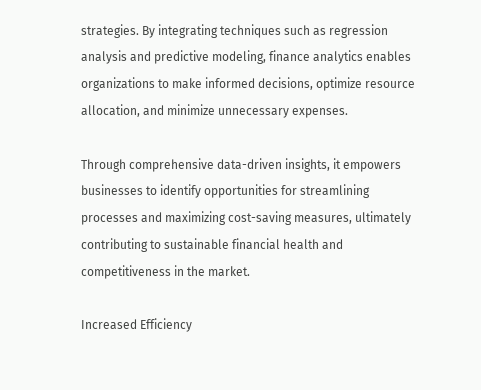strategies. By integrating techniques such as regression analysis and predictive modeling, finance analytics enables organizations to make informed decisions, optimize resource allocation, and minimize unnecessary expenses.

Through comprehensive data-driven insights, it empowers businesses to identify opportunities for streamlining processes and maximizing cost-saving measures, ultimately contributing to sustainable financial health and competitiveness in the market.

Increased Efficiency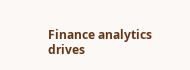Finance analytics drives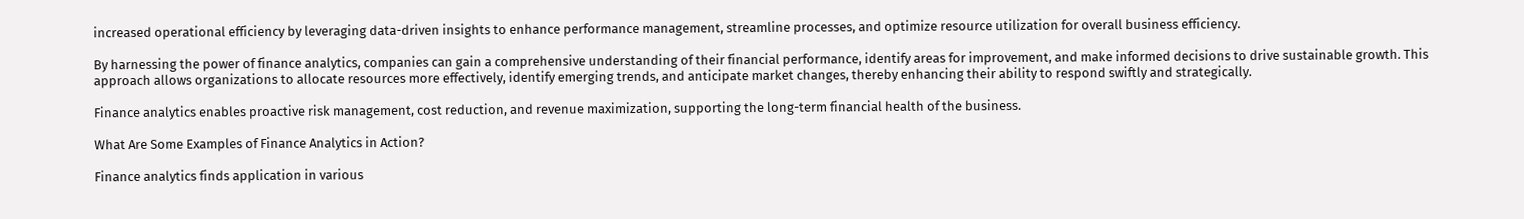increased operational efficiency by leveraging data-driven insights to enhance performance management, streamline processes, and optimize resource utilization for overall business efficiency.

By harnessing the power of finance analytics, companies can gain a comprehensive understanding of their financial performance, identify areas for improvement, and make informed decisions to drive sustainable growth. This approach allows organizations to allocate resources more effectively, identify emerging trends, and anticipate market changes, thereby enhancing their ability to respond swiftly and strategically.

Finance analytics enables proactive risk management, cost reduction, and revenue maximization, supporting the long-term financial health of the business.

What Are Some Examples of Finance Analytics in Action?

Finance analytics finds application in various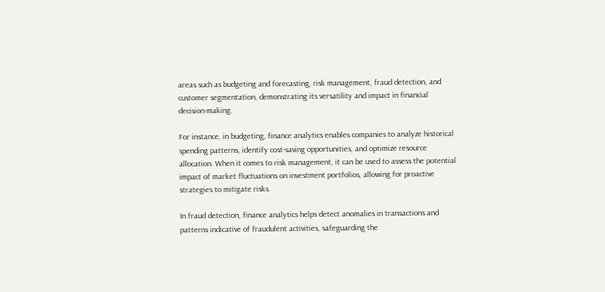areas such as budgeting and forecasting, risk management, fraud detection, and customer segmentation, demonstrating its versatility and impact in financial decision-making.

For instance, in budgeting, finance analytics enables companies to analyze historical spending patterns, identify cost-saving opportunities, and optimize resource allocation. When it comes to risk management, it can be used to assess the potential impact of market fluctuations on investment portfolios, allowing for proactive strategies to mitigate risks.

In fraud detection, finance analytics helps detect anomalies in transactions and patterns indicative of fraudulent activities, safeguarding the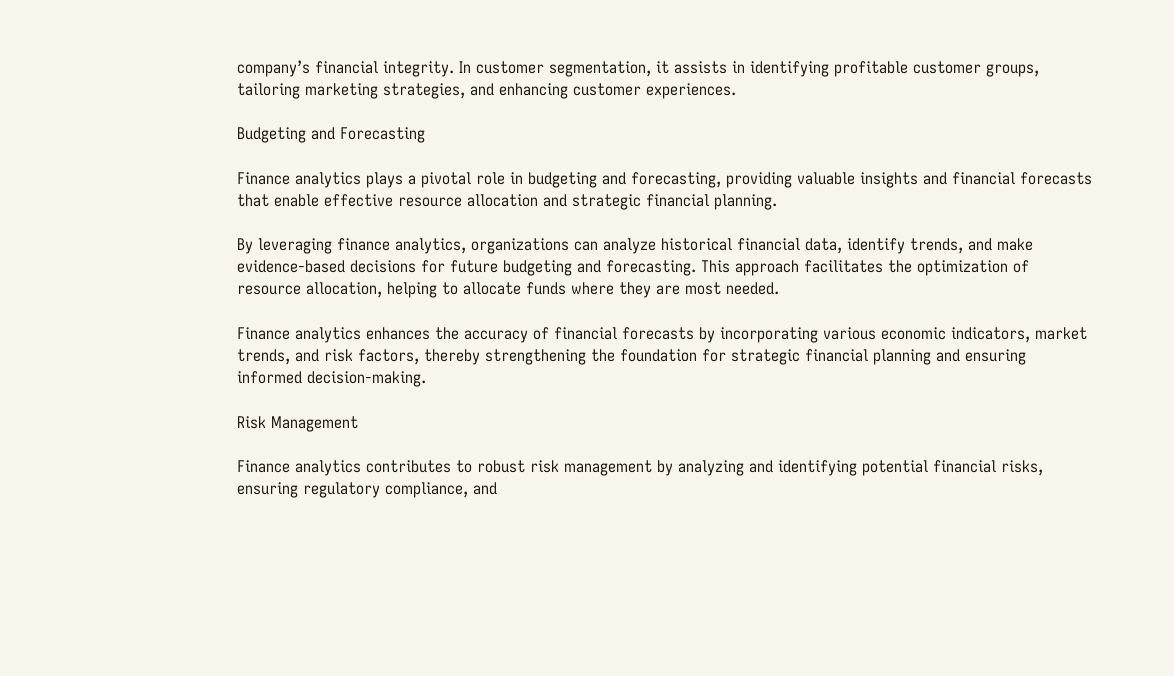company’s financial integrity. In customer segmentation, it assists in identifying profitable customer groups, tailoring marketing strategies, and enhancing customer experiences.

Budgeting and Forecasting

Finance analytics plays a pivotal role in budgeting and forecasting, providing valuable insights and financial forecasts that enable effective resource allocation and strategic financial planning.

By leveraging finance analytics, organizations can analyze historical financial data, identify trends, and make evidence-based decisions for future budgeting and forecasting. This approach facilitates the optimization of resource allocation, helping to allocate funds where they are most needed.

Finance analytics enhances the accuracy of financial forecasts by incorporating various economic indicators, market trends, and risk factors, thereby strengthening the foundation for strategic financial planning and ensuring informed decision-making.

Risk Management

Finance analytics contributes to robust risk management by analyzing and identifying potential financial risks, ensuring regulatory compliance, and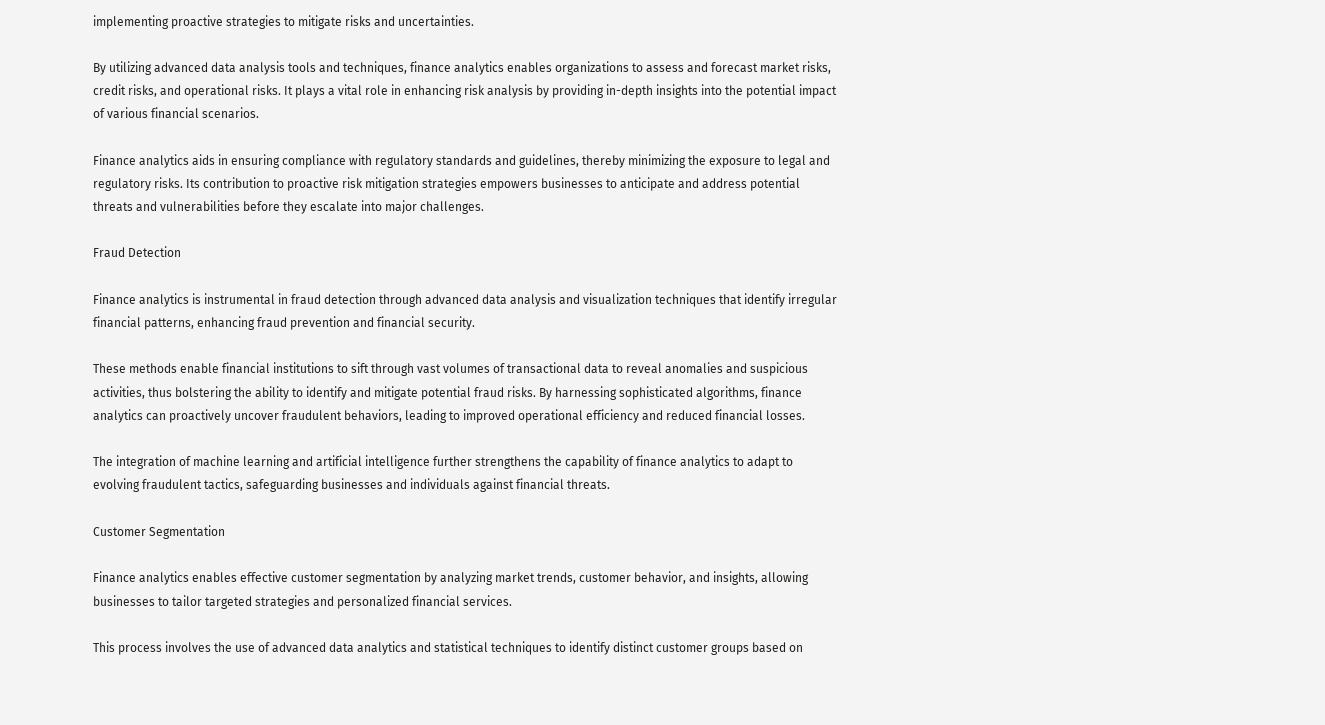implementing proactive strategies to mitigate risks and uncertainties.

By utilizing advanced data analysis tools and techniques, finance analytics enables organizations to assess and forecast market risks, credit risks, and operational risks. It plays a vital role in enhancing risk analysis by providing in-depth insights into the potential impact of various financial scenarios.

Finance analytics aids in ensuring compliance with regulatory standards and guidelines, thereby minimizing the exposure to legal and regulatory risks. Its contribution to proactive risk mitigation strategies empowers businesses to anticipate and address potential threats and vulnerabilities before they escalate into major challenges.

Fraud Detection

Finance analytics is instrumental in fraud detection through advanced data analysis and visualization techniques that identify irregular financial patterns, enhancing fraud prevention and financial security.

These methods enable financial institutions to sift through vast volumes of transactional data to reveal anomalies and suspicious activities, thus bolstering the ability to identify and mitigate potential fraud risks. By harnessing sophisticated algorithms, finance analytics can proactively uncover fraudulent behaviors, leading to improved operational efficiency and reduced financial losses.

The integration of machine learning and artificial intelligence further strengthens the capability of finance analytics to adapt to evolving fraudulent tactics, safeguarding businesses and individuals against financial threats.

Customer Segmentation

Finance analytics enables effective customer segmentation by analyzing market trends, customer behavior, and insights, allowing businesses to tailor targeted strategies and personalized financial services.

This process involves the use of advanced data analytics and statistical techniques to identify distinct customer groups based on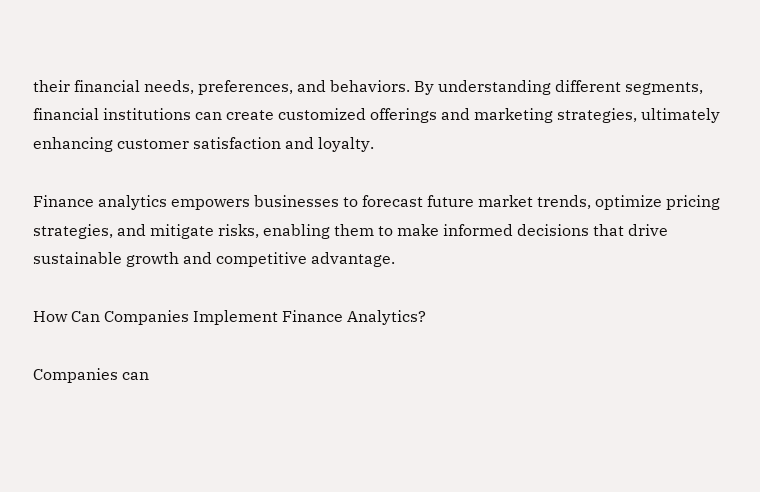their financial needs, preferences, and behaviors. By understanding different segments, financial institutions can create customized offerings and marketing strategies, ultimately enhancing customer satisfaction and loyalty.

Finance analytics empowers businesses to forecast future market trends, optimize pricing strategies, and mitigate risks, enabling them to make informed decisions that drive sustainable growth and competitive advantage.

How Can Companies Implement Finance Analytics?

Companies can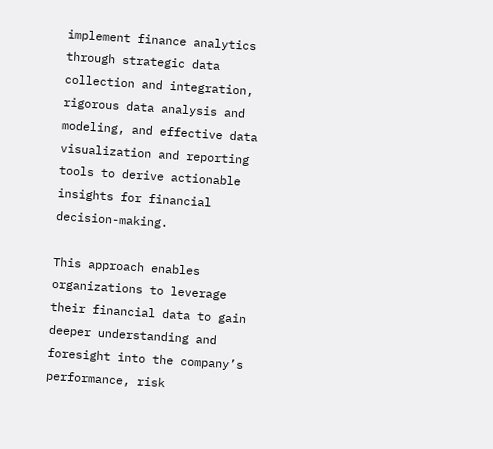implement finance analytics through strategic data collection and integration, rigorous data analysis and modeling, and effective data visualization and reporting tools to derive actionable insights for financial decision-making.

This approach enables organizations to leverage their financial data to gain deeper understanding and foresight into the company’s performance, risk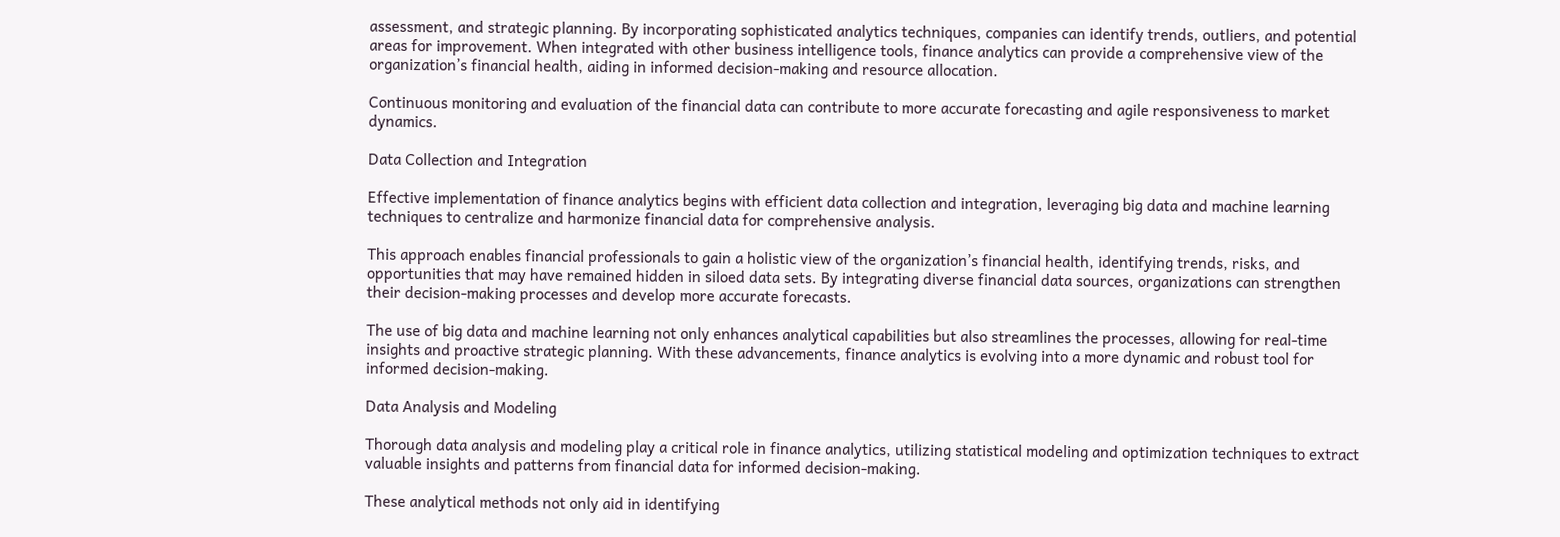assessment, and strategic planning. By incorporating sophisticated analytics techniques, companies can identify trends, outliers, and potential areas for improvement. When integrated with other business intelligence tools, finance analytics can provide a comprehensive view of the organization’s financial health, aiding in informed decision-making and resource allocation.

Continuous monitoring and evaluation of the financial data can contribute to more accurate forecasting and agile responsiveness to market dynamics.

Data Collection and Integration

Effective implementation of finance analytics begins with efficient data collection and integration, leveraging big data and machine learning techniques to centralize and harmonize financial data for comprehensive analysis.

This approach enables financial professionals to gain a holistic view of the organization’s financial health, identifying trends, risks, and opportunities that may have remained hidden in siloed data sets. By integrating diverse financial data sources, organizations can strengthen their decision-making processes and develop more accurate forecasts.

The use of big data and machine learning not only enhances analytical capabilities but also streamlines the processes, allowing for real-time insights and proactive strategic planning. With these advancements, finance analytics is evolving into a more dynamic and robust tool for informed decision-making.

Data Analysis and Modeling

Thorough data analysis and modeling play a critical role in finance analytics, utilizing statistical modeling and optimization techniques to extract valuable insights and patterns from financial data for informed decision-making.

These analytical methods not only aid in identifying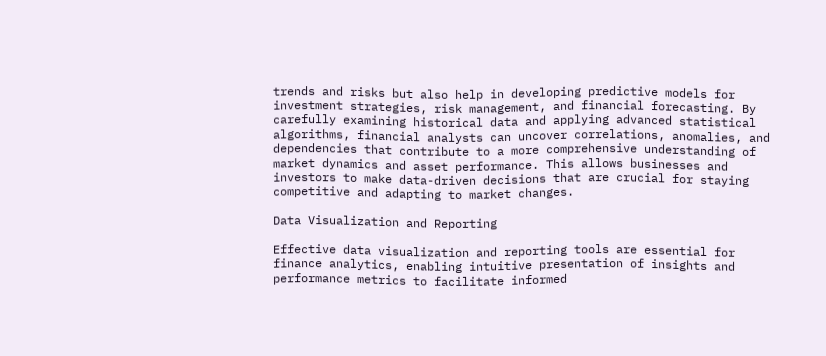trends and risks but also help in developing predictive models for investment strategies, risk management, and financial forecasting. By carefully examining historical data and applying advanced statistical algorithms, financial analysts can uncover correlations, anomalies, and dependencies that contribute to a more comprehensive understanding of market dynamics and asset performance. This allows businesses and investors to make data-driven decisions that are crucial for staying competitive and adapting to market changes.

Data Visualization and Reporting

Effective data visualization and reporting tools are essential for finance analytics, enabling intuitive presentation of insights and performance metrics to facilitate informed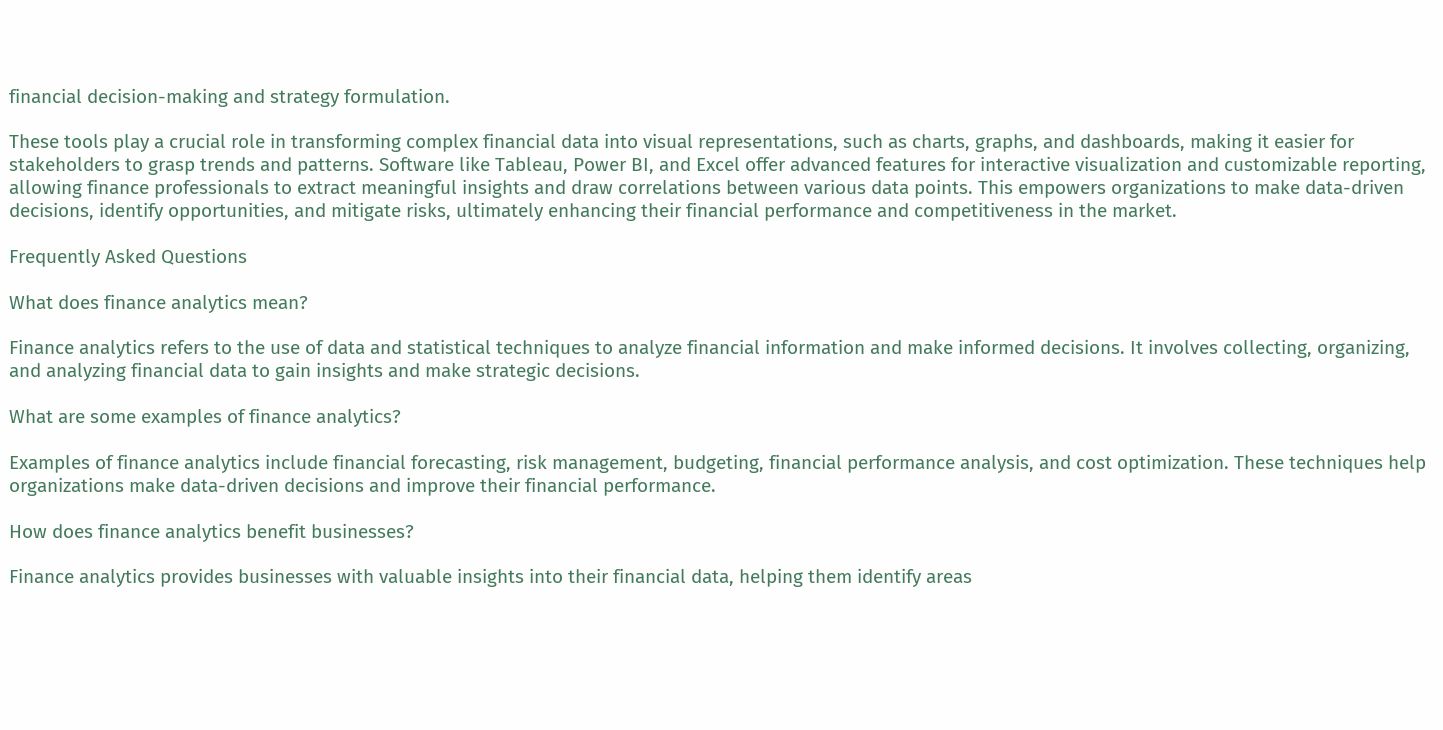financial decision-making and strategy formulation.

These tools play a crucial role in transforming complex financial data into visual representations, such as charts, graphs, and dashboards, making it easier for stakeholders to grasp trends and patterns. Software like Tableau, Power BI, and Excel offer advanced features for interactive visualization and customizable reporting, allowing finance professionals to extract meaningful insights and draw correlations between various data points. This empowers organizations to make data-driven decisions, identify opportunities, and mitigate risks, ultimately enhancing their financial performance and competitiveness in the market.

Frequently Asked Questions

What does finance analytics mean?

Finance analytics refers to the use of data and statistical techniques to analyze financial information and make informed decisions. It involves collecting, organizing, and analyzing financial data to gain insights and make strategic decisions.

What are some examples of finance analytics?

Examples of finance analytics include financial forecasting, risk management, budgeting, financial performance analysis, and cost optimization. These techniques help organizations make data-driven decisions and improve their financial performance.

How does finance analytics benefit businesses?

Finance analytics provides businesses with valuable insights into their financial data, helping them identify areas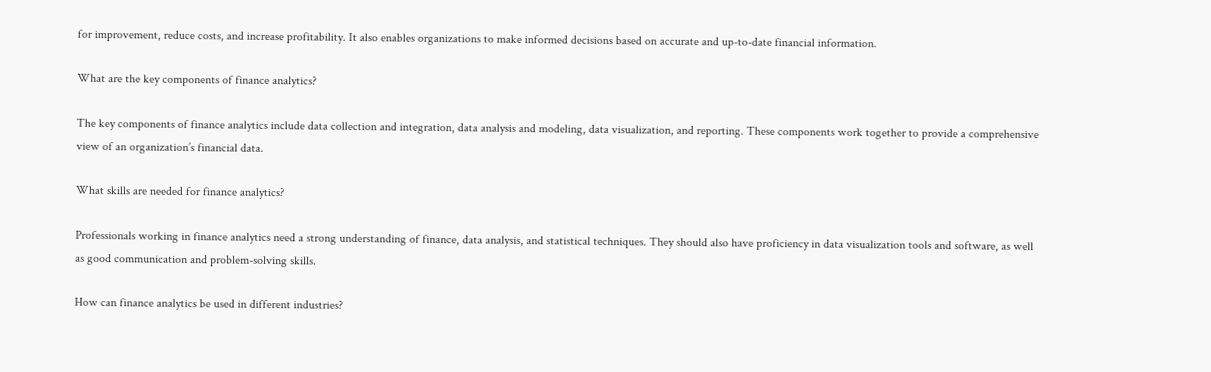for improvement, reduce costs, and increase profitability. It also enables organizations to make informed decisions based on accurate and up-to-date financial information.

What are the key components of finance analytics?

The key components of finance analytics include data collection and integration, data analysis and modeling, data visualization, and reporting. These components work together to provide a comprehensive view of an organization’s financial data.

What skills are needed for finance analytics?

Professionals working in finance analytics need a strong understanding of finance, data analysis, and statistical techniques. They should also have proficiency in data visualization tools and software, as well as good communication and problem-solving skills.

How can finance analytics be used in different industries?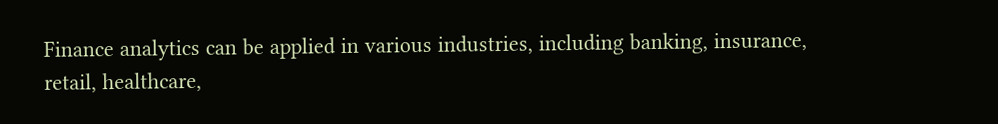Finance analytics can be applied in various industries, including banking, insurance, retail, healthcare,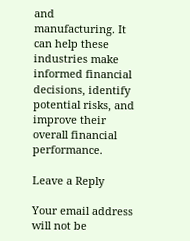and manufacturing. It can help these industries make informed financial decisions, identify potential risks, and improve their overall financial performance.

Leave a Reply

Your email address will not be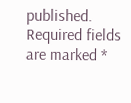published. Required fields are marked *